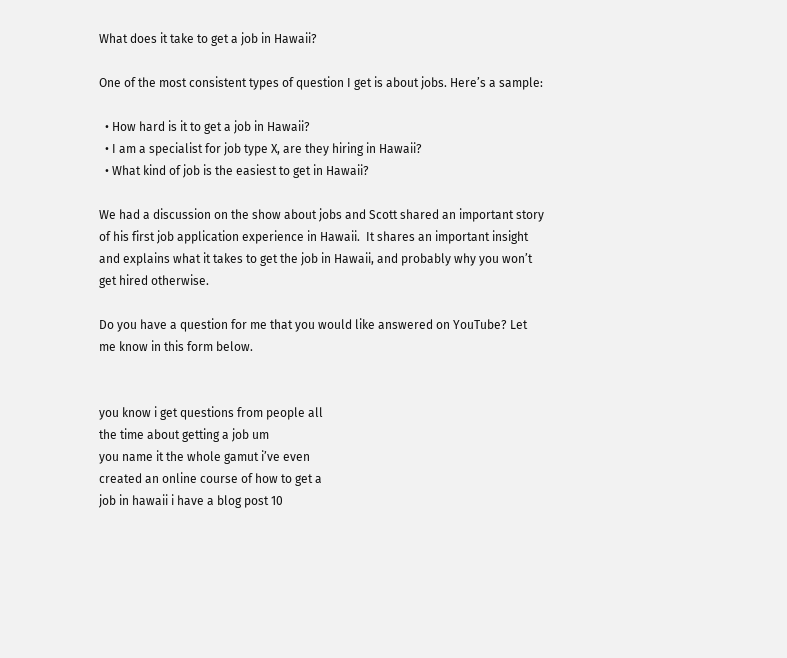What does it take to get a job in Hawaii?

One of the most consistent types of question I get is about jobs. Here’s a sample:

  • How hard is it to get a job in Hawaii?
  • I am a specialist for job type X, are they hiring in Hawaii?
  • What kind of job is the easiest to get in Hawaii?

We had a discussion on the show about jobs and Scott shared an important story of his first job application experience in Hawaii.  It shares an important insight and explains what it takes to get the job in Hawaii, and probably why you won’t get hired otherwise.

Do you have a question for me that you would like answered on YouTube? Let me know in this form below.


you know i get questions from people all
the time about getting a job um
you name it the whole gamut i’ve even
created an online course of how to get a
job in hawaii i have a blog post 10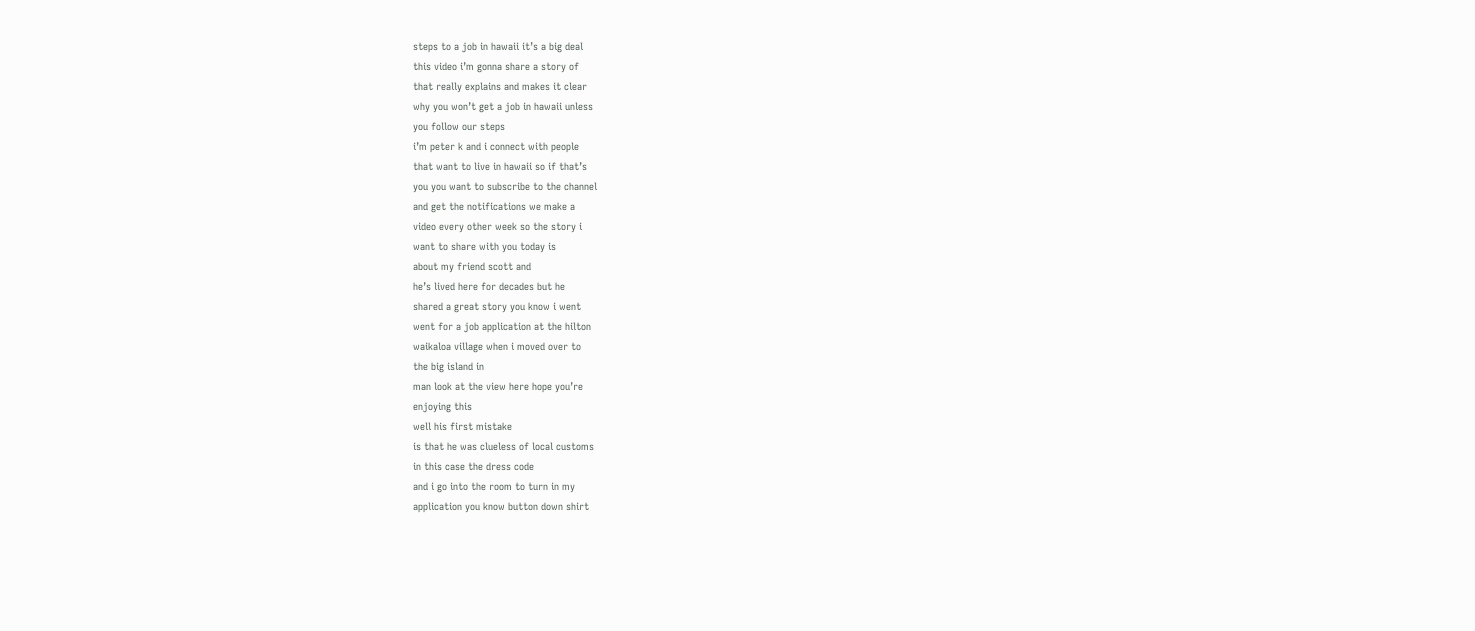steps to a job in hawaii it’s a big deal
this video i’m gonna share a story of
that really explains and makes it clear
why you won’t get a job in hawaii unless
you follow our steps
i’m peter k and i connect with people
that want to live in hawaii so if that’s
you you want to subscribe to the channel
and get the notifications we make a
video every other week so the story i
want to share with you today is
about my friend scott and
he’s lived here for decades but he
shared a great story you know i went
went for a job application at the hilton
waikaloa village when i moved over to
the big island in
man look at the view here hope you’re
enjoying this
well his first mistake
is that he was clueless of local customs
in this case the dress code
and i go into the room to turn in my
application you know button down shirt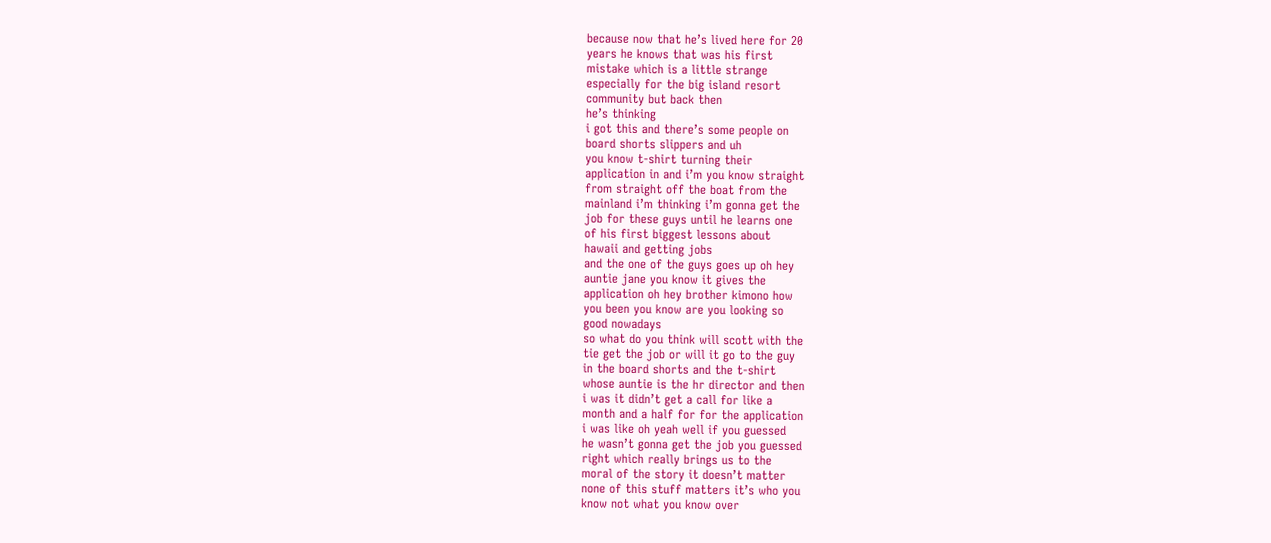because now that he’s lived here for 20
years he knows that was his first
mistake which is a little strange
especially for the big island resort
community but back then
he’s thinking
i got this and there’s some people on
board shorts slippers and uh
you know t-shirt turning their
application in and i’m you know straight
from straight off the boat from the
mainland i’m thinking i’m gonna get the
job for these guys until he learns one
of his first biggest lessons about
hawaii and getting jobs
and the one of the guys goes up oh hey
auntie jane you know it gives the
application oh hey brother kimono how
you been you know are you looking so
good nowadays
so what do you think will scott with the
tie get the job or will it go to the guy
in the board shorts and the t-shirt
whose auntie is the hr director and then
i was it didn’t get a call for like a
month and a half for for the application
i was like oh yeah well if you guessed
he wasn’t gonna get the job you guessed
right which really brings us to the
moral of the story it doesn’t matter
none of this stuff matters it’s who you
know not what you know over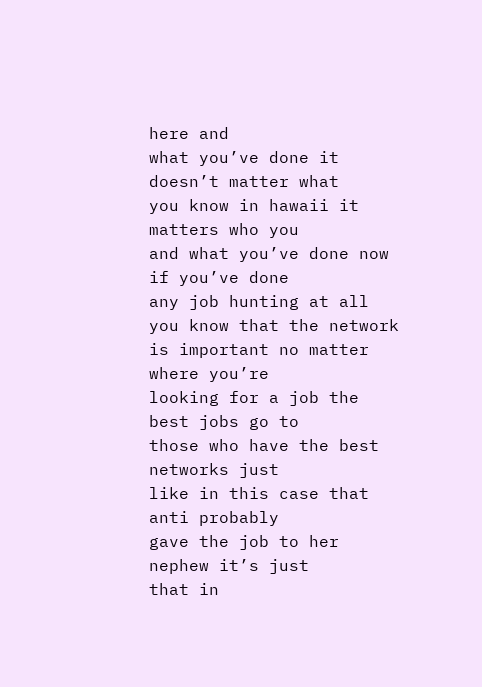here and
what you’ve done it doesn’t matter what
you know in hawaii it matters who you
and what you’ve done now if you’ve done
any job hunting at all
you know that the network
is important no matter where you’re
looking for a job the best jobs go to
those who have the best networks just
like in this case that anti probably
gave the job to her nephew it’s just
that in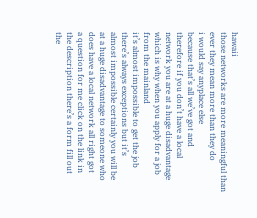hawaii
those networks are more meaningful than
ever they mean more than they do
i would say anyplace else
because that’s all we’ve got and
therefore if you don’t have a local
network you are at a huge disadvantage
which is why when you apply for a job
from the mainland
it’s almost impossible to get the job
there’s always exceptions but it’s
almost impossible certainly you will be
at a huge disadvantage to someone who
does have a local network all right got
a question for me click on the link in
the description there’s a form fill out
the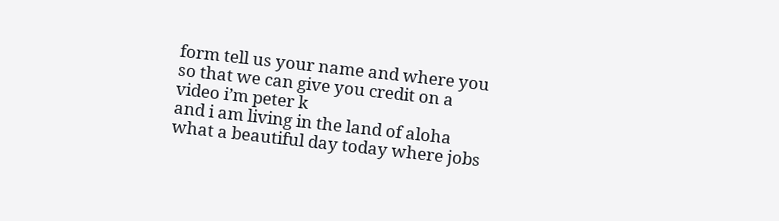form tell us your name and where you
so that we can give you credit on a
video i’m peter k
and i am living in the land of aloha
what a beautiful day today where jobs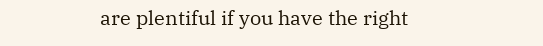are plentiful if you have the right